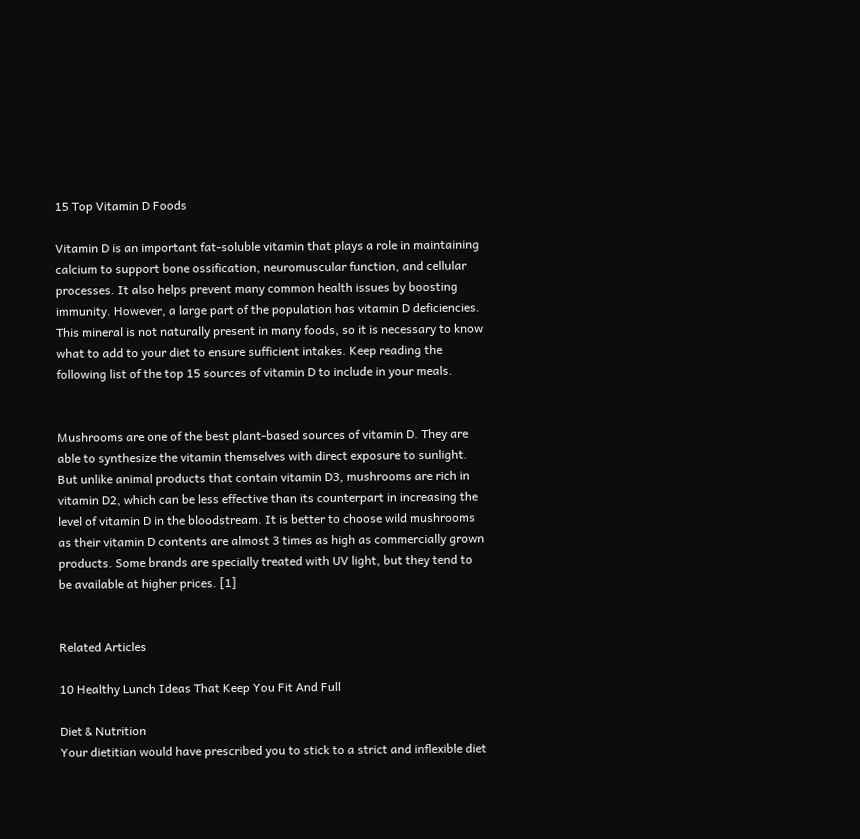15 Top Vitamin D Foods

Vitamin D is an important fat-soluble vitamin that plays a role in maintaining calcium to support bone ossification, neuromuscular function, and cellular processes. It also helps prevent many common health issues by boosting immunity. However, a large part of the population has vitamin D deficiencies. This mineral is not naturally present in many foods, so it is necessary to know what to add to your diet to ensure sufficient intakes. Keep reading the following list of the top 15 sources of vitamin D to include in your meals.


Mushrooms are one of the best plant-based sources of vitamin D. They are able to synthesize the vitamin themselves with direct exposure to sunlight. But unlike animal products that contain vitamin D3, mushrooms are rich in vitamin D2, which can be less effective than its counterpart in increasing the level of vitamin D in the bloodstream. It is better to choose wild mushrooms as their vitamin D contents are almost 3 times as high as commercially grown products. Some brands are specially treated with UV light, but they tend to be available at higher prices. [1]


Related Articles

10 Healthy Lunch Ideas That Keep You Fit And Full

Diet & Nutrition
Your dietitian would have prescribed you to stick to a strict and inflexible diet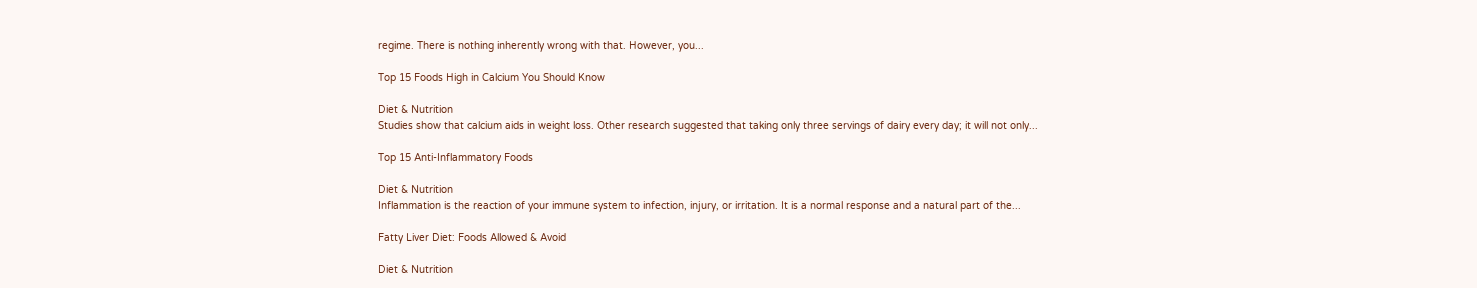regime. There is nothing inherently wrong with that. However, you...

Top 15 Foods High in Calcium You Should Know

Diet & Nutrition
Studies show that calcium aids in weight loss. Other research suggested that taking only three servings of dairy every day; it will not only...

Top 15 Anti-Inflammatory Foods

Diet & Nutrition
Inflammation is the reaction of your immune system to infection, injury, or irritation. It is a normal response and a natural part of the...

Fatty Liver Diet: Foods Allowed & Avoid

Diet & Nutrition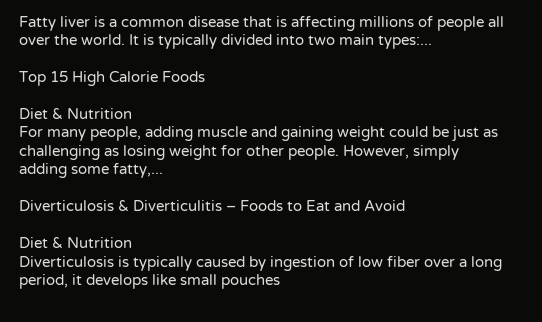Fatty liver is a common disease that is affecting millions of people all over the world. It is typically divided into two main types:...

Top 15 High Calorie Foods

Diet & Nutrition
For many people, adding muscle and gaining weight could be just as challenging as losing weight for other people. However, simply adding some fatty,...

Diverticulosis & Diverticulitis – Foods to Eat and Avoid

Diet & Nutrition
Diverticulosis is typically caused by ingestion of low fiber over a long period, it develops like small pouches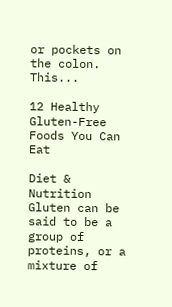or pockets on the colon. This...

12 Healthy Gluten-Free Foods You Can Eat

Diet & Nutrition
Gluten can be said to be a group of proteins, or a mixture of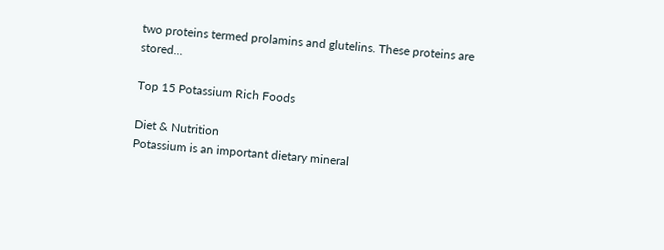two proteins termed prolamins and glutelins. These proteins are stored...

Top 15 Potassium Rich Foods

Diet & Nutrition
Potassium is an important dietary mineral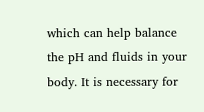which can help balance the pH and fluids in your body. It is necessary for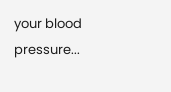your blood pressure...